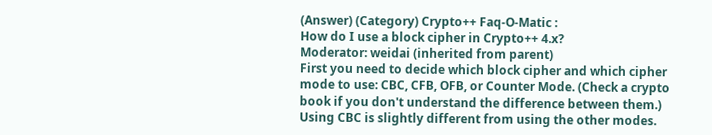(Answer) (Category) Crypto++ Faq-O-Matic :
How do I use a block cipher in Crypto++ 4.x?
Moderator: weidai (inherited from parent)
First you need to decide which block cipher and which cipher mode to use: CBC, CFB, OFB, or Counter Mode. (Check a crypto book if you don't understand the difference between them.) Using CBC is slightly different from using the other modes.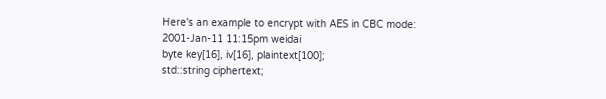Here's an example to encrypt with AES in CBC mode:
2001-Jan-11 11:15pm weidai
byte key[16], iv[16], plaintext[100];
std::string ciphertext;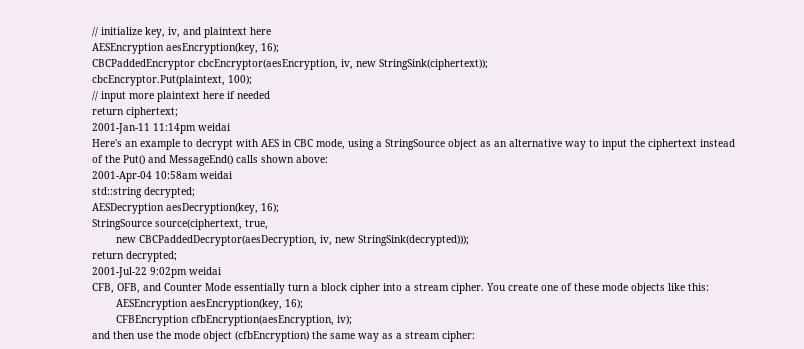// initialize key, iv, and plaintext here
AESEncryption aesEncryption(key, 16);
CBCPaddedEncryptor cbcEncryptor(aesEncryption, iv, new StringSink(ciphertext));
cbcEncryptor.Put(plaintext, 100);
// input more plaintext here if needed
return ciphertext;
2001-Jan-11 11:14pm weidai
Here's an example to decrypt with AES in CBC mode, using a StringSource object as an alternative way to input the ciphertext instead of the Put() and MessageEnd() calls shown above:
2001-Apr-04 10:58am weidai
std::string decrypted;
AESDecryption aesDecryption(key, 16);
StringSource source(ciphertext, true,
        new CBCPaddedDecryptor(aesDecryption, iv, new StringSink(decrypted)));
return decrypted;
2001-Jul-22 9:02pm weidai
CFB, OFB, and Counter Mode essentially turn a block cipher into a stream cipher. You create one of these mode objects like this:
        AESEncryption aesEncryption(key, 16);
        CFBEncryption cfbEncryption(aesEncryption, iv);
and then use the mode object (cfbEncryption) the same way as a stream cipher: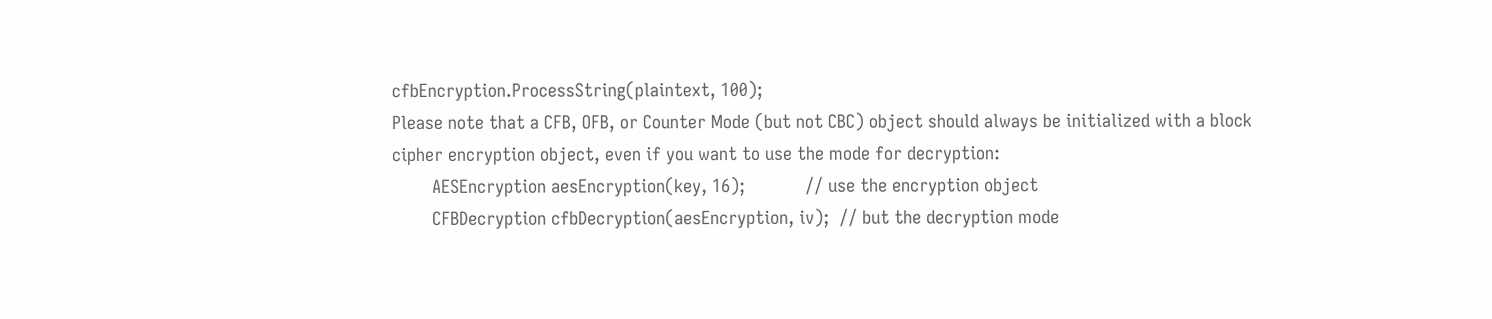cfbEncryption.ProcessString(plaintext, 100);
Please note that a CFB, OFB, or Counter Mode (but not CBC) object should always be initialized with a block cipher encryption object, even if you want to use the mode for decryption:
        AESEncryption aesEncryption(key, 16);            // use the encryption object
        CFBDecryption cfbDecryption(aesEncryption, iv);  // but the decryption mode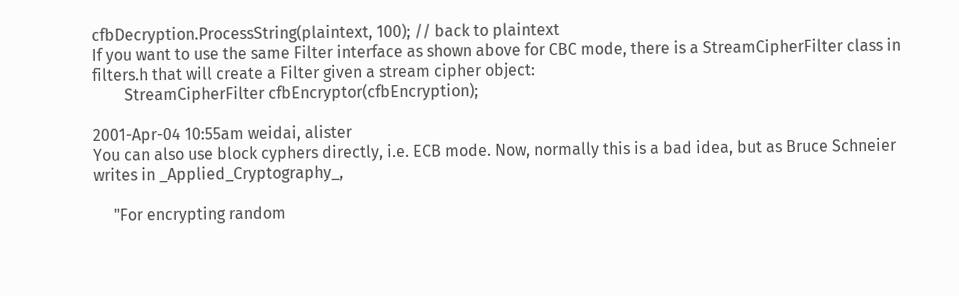cfbDecryption.ProcessString(plaintext, 100); // back to plaintext
If you want to use the same Filter interface as shown above for CBC mode, there is a StreamCipherFilter class in filters.h that will create a Filter given a stream cipher object:
        StreamCipherFilter cfbEncryptor(cfbEncryption);

2001-Apr-04 10:55am weidai, alister
You can also use block cyphers directly, i.e. ECB mode. Now, normally this is a bad idea, but as Bruce Schneier writes in _Applied_Cryptography_,

     "For encrypting random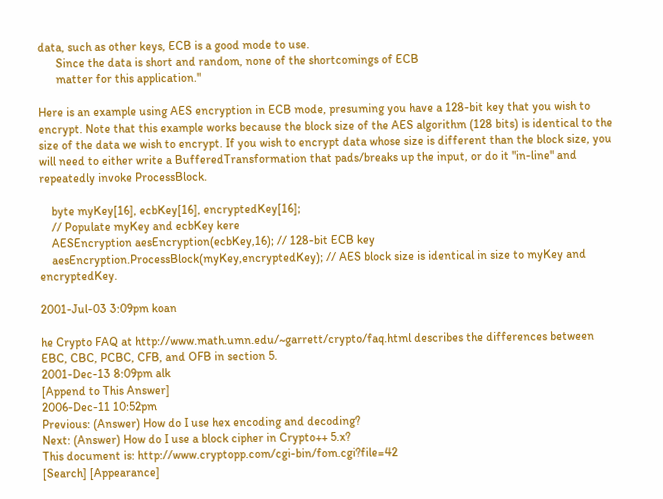data, such as other keys, ECB is a good mode to use.
      Since the data is short and random, none of the shortcomings of ECB
      matter for this application."

Here is an example using AES encryption in ECB mode, presuming you have a 128-bit key that you wish to encrypt. Note that this example works because the block size of the AES algorithm (128 bits) is identical to the size of the data we wish to encrypt. If you wish to encrypt data whose size is different than the block size, you will need to either write a BufferedTransformation that pads/breaks up the input, or do it "in-line" and repeatedly invoke ProcessBlock.

    byte myKey[16], ecbKey[16], encryptedKey[16];
    // Populate myKey and ecbKey kere
    AESEncryption aesEncryption(ecbKey,16); // 128-bit ECB key
    aesEncryption.ProcessBlock(myKey,encryptedKey); // AES block size is identical in size to myKey and encryptedKey.

2001-Jul-03 3:09pm koan

he Crypto FAQ at http://www.math.umn.edu/~garrett/crypto/faq.html describes the differences between EBC, CBC, PCBC, CFB, and OFB in section 5.
2001-Dec-13 8:09pm alk
[Append to This Answer]
2006-Dec-11 10:52pm
Previous: (Answer) How do I use hex encoding and decoding?
Next: (Answer) How do I use a block cipher in Crypto++ 5.x?
This document is: http://www.cryptopp.com/cgi-bin/fom.cgi?file=42
[Search] [Appearance]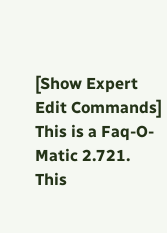[Show Expert Edit Commands]
This is a Faq-O-Matic 2.721.
This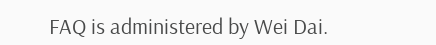FAQ is administered by Wei Dai.